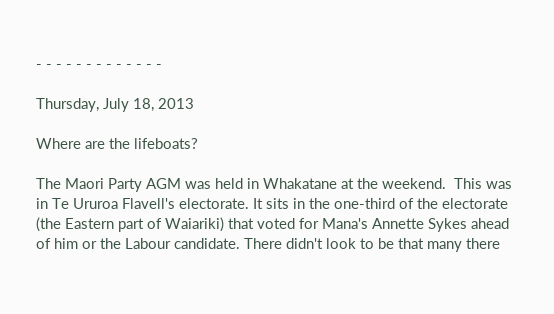- - - - - - - - - - - - -

Thursday, July 18, 2013

Where are the lifeboats?

The Maori Party AGM was held in Whakatane at the weekend.  This was in Te Ururoa Flavell's electorate. It sits in the one-third of the electorate (the Eastern part of Waiariki) that voted for Mana's Annette Sykes ahead of him or the Labour candidate. There didn't look to be that many there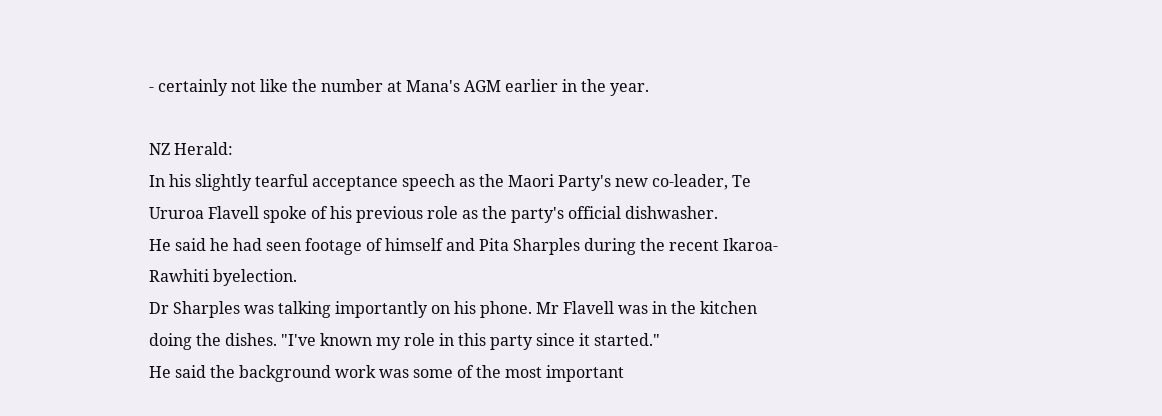- certainly not like the number at Mana's AGM earlier in the year.

NZ Herald:
In his slightly tearful acceptance speech as the Maori Party's new co-leader, Te Ururoa Flavell spoke of his previous role as the party's official dishwasher.
He said he had seen footage of himself and Pita Sharples during the recent Ikaroa-Rawhiti byelection.
Dr Sharples was talking importantly on his phone. Mr Flavell was in the kitchen doing the dishes. "I've known my role in this party since it started."
He said the background work was some of the most important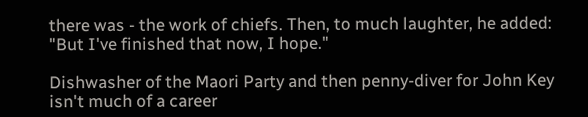there was - the work of chiefs. Then, to much laughter, he added: "But I've finished that now, I hope."

Dishwasher of the Maori Party and then penny-diver for John Key isn't much of a career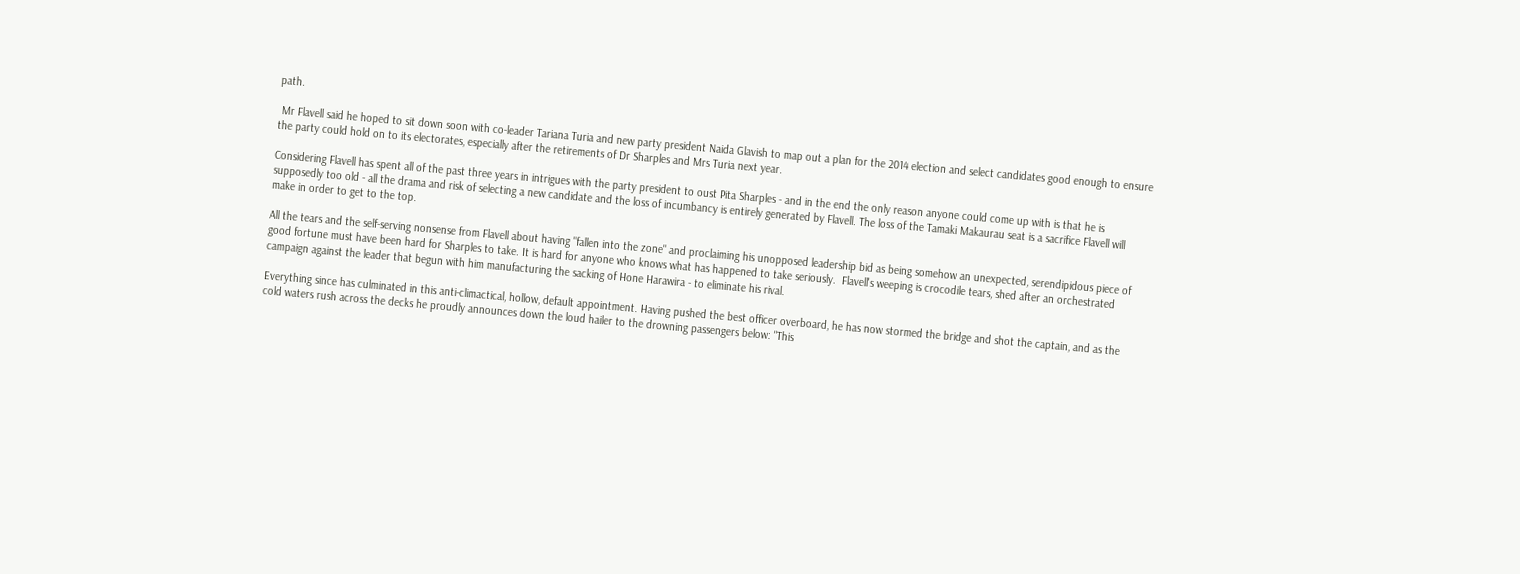path.

 Mr Flavell said he hoped to sit down soon with co-leader Tariana Turia and new party president Naida Glavish to map out a plan for the 2014 election and select candidates good enough to ensure the party could hold on to its electorates, especially after the retirements of Dr Sharples and Mrs Turia next year.

Considering Flavell has spent all of the past three years in intrigues with the party president to oust Pita Sharples - and in the end the only reason anyone could come up with is that he is supposedly too old - all the drama and risk of selecting a new candidate and the loss of incumbancy is entirely generated by Flavell. The loss of the Tamaki Makaurau seat is a sacrifice Flavell will make in order to get to the top.

All the tears and the self-serving nonsense from Flavell about having "fallen into the zone" and proclaiming his unopposed leadership bid as being somehow an unexpected, serendipidous piece of good fortune must have been hard for Sharples to take. It is hard for anyone who knows what has happened to take seriously.  Flavell's weeping is crocodile tears, shed after an orchestrated campaign against the leader that begun with him manufacturing the sacking of Hone Harawira - to eliminate his rival.

Everything since has culminated in this anti-climactical, hollow, default appointment. Having pushed the best officer overboard, he has now stormed the bridge and shot the captain, and as the cold waters rush across the decks he proudly announces down the loud hailer to the drowning passengers below: "This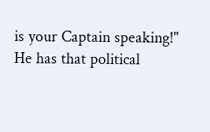is your Captain speaking!" He has that political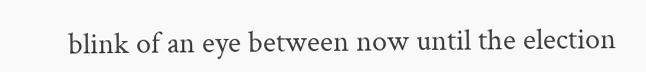blink of an eye between now until the election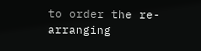to order the re-arranging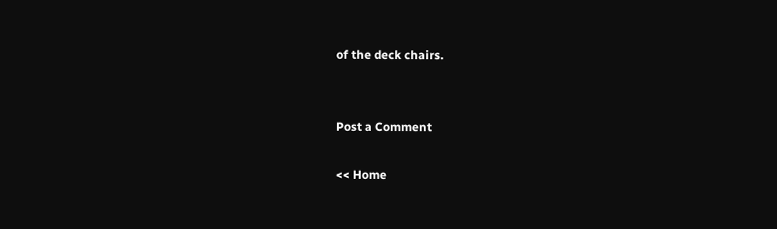of the deck chairs.


Post a Comment

<< Home